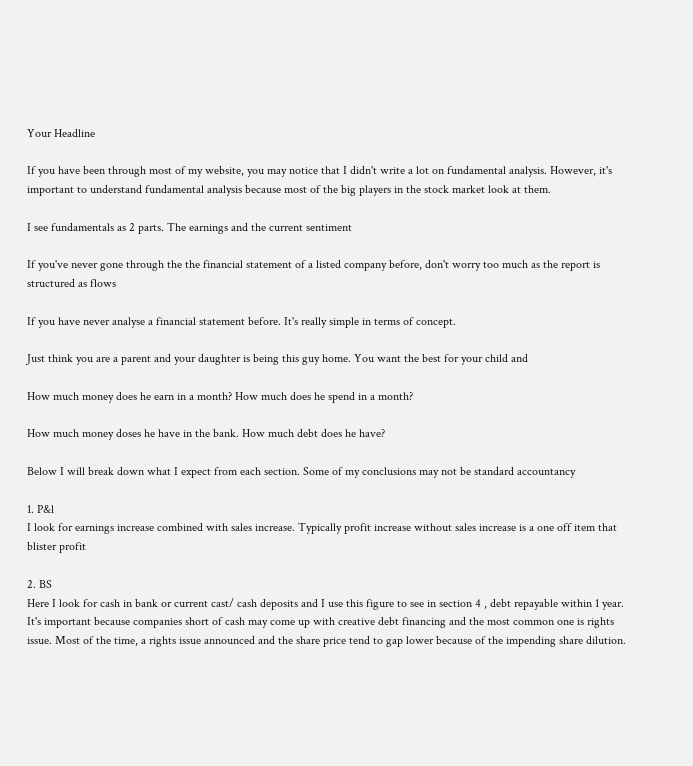Your Headline

If you have been through most of my website, you may notice that I didn't write a lot on fundamental analysis. However, it's important to understand fundamental analysis because most of the big players in the stock market look at them.

I see fundamentals as 2 parts. The earnings and the current sentiment

If you've never gone through the the financial statement of a listed company before, don't worry too much as the report is structured as flows

If you have never analyse a financial statement before. It's really simple in terms of concept.

Just think you are a parent and your daughter is being this guy home. You want the best for your child and

How much money does he earn in a month? How much does he spend in a month?

How much money doses he have in the bank. How much debt does he have?

Below I will break down what I expect from each section. Some of my conclusions may not be standard accountancy

1. P&l
I look for earnings increase combined with sales increase. Typically profit increase without sales increase is a one off item that blister profit

2. BS
Here I look for cash in bank or current cast/ cash deposits and I use this figure to see in section 4 , debt repayable within 1 year. It's important because companies short of cash may come up with creative debt financing and the most common one is rights issue. Most of the time, a rights issue announced and the share price tend to gap lower because of the impending share dilution.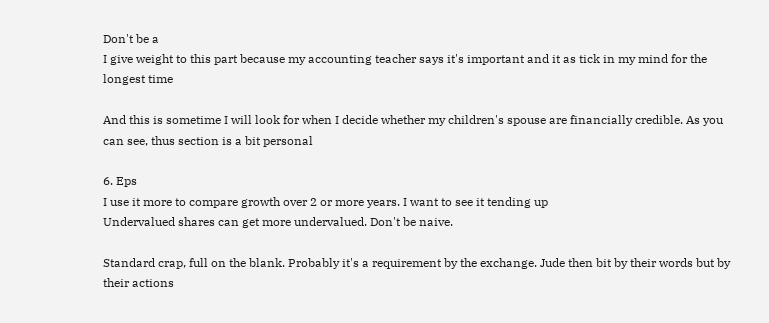Don't be a
I give weight to this part because my accounting teacher says it's important and it as tick in my mind for the longest time

And this is sometime I will look for when I decide whether my children's spouse are financially credible. As you can see, thus section is a bit personal

6. Eps
I use it more to compare growth over 2 or more years. I want to see it tending up
Undervalued shares can get more undervalued. Don't be naive.

Standard crap, full on the blank. Probably it's a requirement by the exchange. Jude then bit by their words but by their actions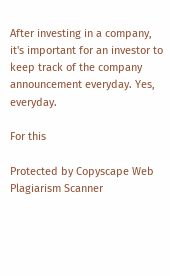After investing in a company, it's important for an investor to keep track of the company announcement everyday. Yes, everyday.

For this

Protected by Copyscape Web Plagiarism Scanner